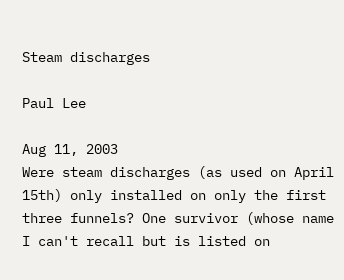Steam discharges

Paul Lee

Aug 11, 2003
Were steam discharges (as used on April 15th) only installed on only the first three funnels? One survivor (whose name I can't recall but is listed on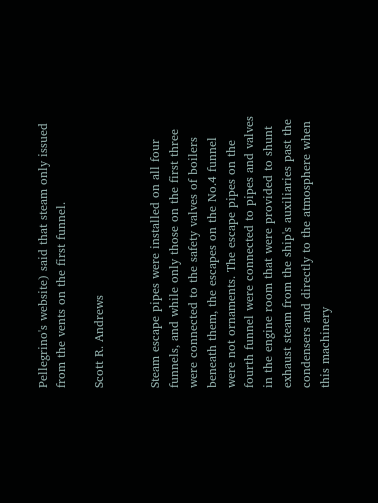Pellegrino's website) said that steam only issued from the vents on the first funnel.

Scott R. Andrews


Steam escape pipes were installed on all four funnels, and while only those on the first three were connected to the safety valves of boilers beneath them, the escapes on the No.4 funnel were not ornaments. The escape pipes on the fourth funnel were connected to pipes and valves in the engine room that were provided to shunt exhaust steam from the ship's auxiliaries past the condensers and directly to the atmosphere when this machinery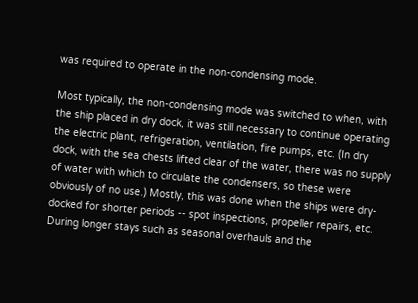was required to operate in the non-condensing mode.

Most typically, the non-condensing mode was switched to when, with the ship placed in dry dock, it was still necessary to continue operating the electric plant, refrigeration, ventilation, fire pumps, etc. (In dry dock, with the sea chests lifted clear of the water, there was no supply of water with which to circulate the condensers, so these were obviously of no use.) Mostly, this was done when the ships were dry-docked for shorter periods -- spot inspections, propeller repairs, etc. During longer stays such as seasonal overhauls and the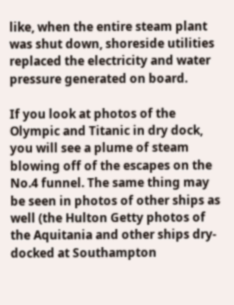like, when the entire steam plant was shut down, shoreside utilities replaced the electricity and water pressure generated on board.

If you look at photos of the Olympic and Titanic in dry dock, you will see a plume of steam blowing off of the escapes on the No.4 funnel. The same thing may be seen in photos of other ships as well (the Hulton Getty photos of the Aquitania and other ships dry-docked at Southampton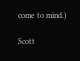come to mind.)

Scott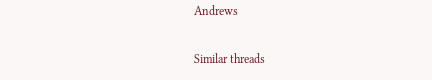Andrews

Similar threads